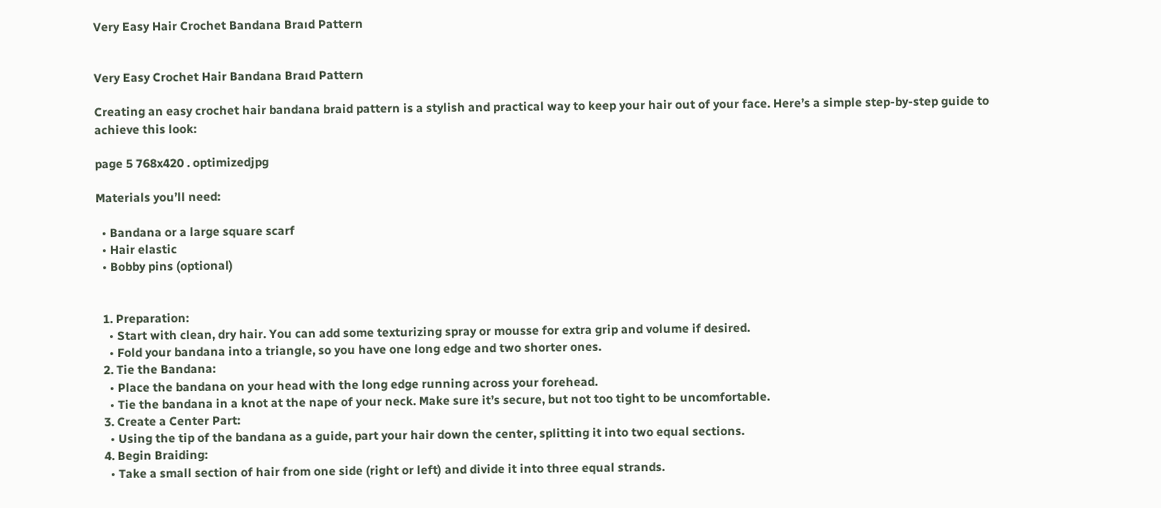Very Easy Hair Crochet Bandana Braıd Pattern


Very Easy Crochet Hair Bandana Braıd Pattern

Creating an easy crochet hair bandana braid pattern is a stylish and practical way to keep your hair out of your face. Here’s a simple step-by-step guide to achieve this look:

page 5 768x420 . optimizedjpg

Materials you’ll need:

  • Bandana or a large square scarf
  • Hair elastic
  • Bobby pins (optional)


  1. Preparation:
    • Start with clean, dry hair. You can add some texturizing spray or mousse for extra grip and volume if desired.
    • Fold your bandana into a triangle, so you have one long edge and two shorter ones.
  2. Tie the Bandana:
    • Place the bandana on your head with the long edge running across your forehead.
    • Tie the bandana in a knot at the nape of your neck. Make sure it’s secure, but not too tight to be uncomfortable.
  3. Create a Center Part:
    • Using the tip of the bandana as a guide, part your hair down the center, splitting it into two equal sections.
  4. Begin Braiding:
    • Take a small section of hair from one side (right or left) and divide it into three equal strands.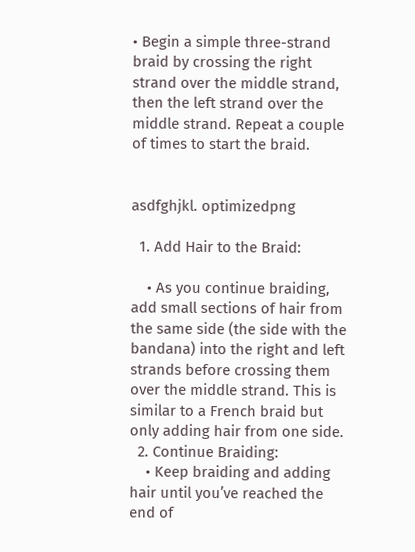• Begin a simple three-strand braid by crossing the right strand over the middle strand, then the left strand over the middle strand. Repeat a couple of times to start the braid.


asdfghjkl. optimizedpng

  1. Add Hair to the Braid:

    • As you continue braiding, add small sections of hair from the same side (the side with the bandana) into the right and left strands before crossing them over the middle strand. This is similar to a French braid but only adding hair from one side.
  2. Continue Braiding:
    • Keep braiding and adding hair until you’ve reached the end of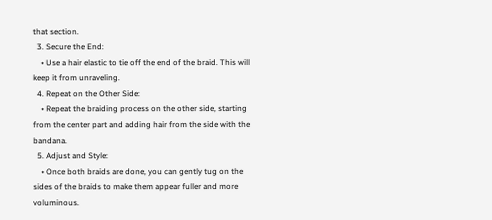that section.
  3. Secure the End:
    • Use a hair elastic to tie off the end of the braid. This will keep it from unraveling.
  4. Repeat on the Other Side:
    • Repeat the braiding process on the other side, starting from the center part and adding hair from the side with the bandana.
  5. Adjust and Style:
    • Once both braids are done, you can gently tug on the sides of the braids to make them appear fuller and more voluminous.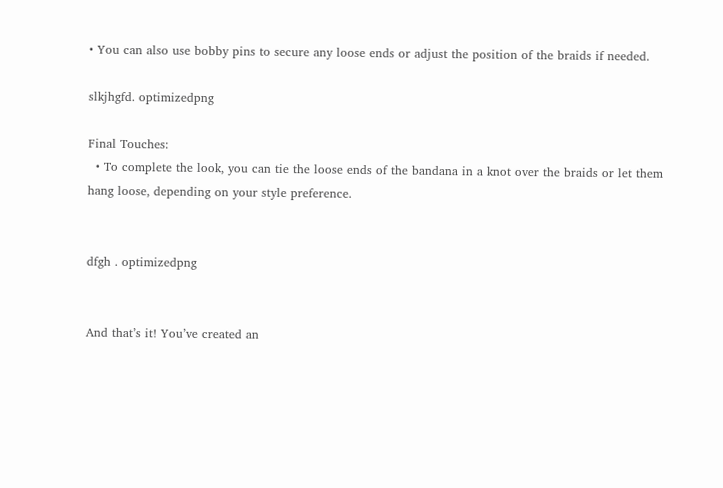• You can also use bobby pins to secure any loose ends or adjust the position of the braids if needed.

slkjhgfd. optimizedpng

Final Touches:
  • To complete the look, you can tie the loose ends of the bandana in a knot over the braids or let them hang loose, depending on your style preference.


dfgh . optimizedpng


And that’s it! You’ve created an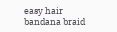easy hair bandana braid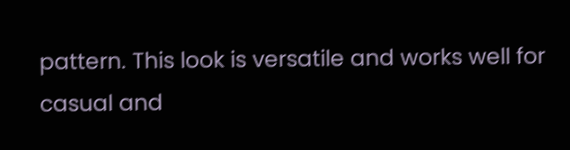pattern. This look is versatile and works well for casual and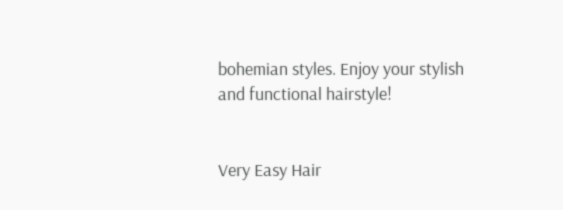bohemian styles. Enjoy your stylish and functional hairstyle!


Very Easy Hair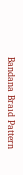Bandana Braıd Pattern